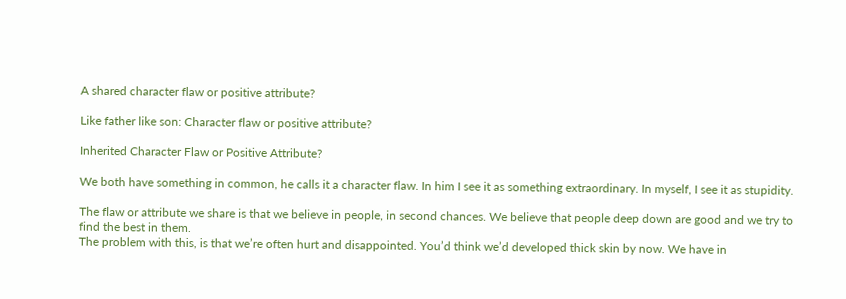A shared character flaw or positive attribute?

Like father like son: Character flaw or positive attribute?

Inherited Character Flaw or Positive Attribute?

We both have something in common, he calls it a character flaw. In him I see it as something extraordinary. In myself, I see it as stupidity.

The flaw or attribute we share is that we believe in people, in second chances. We believe that people deep down are good and we try to find the best in them.
The problem with this, is that we’re often hurt and disappointed. You’d think we’d developed thick skin by now. We have in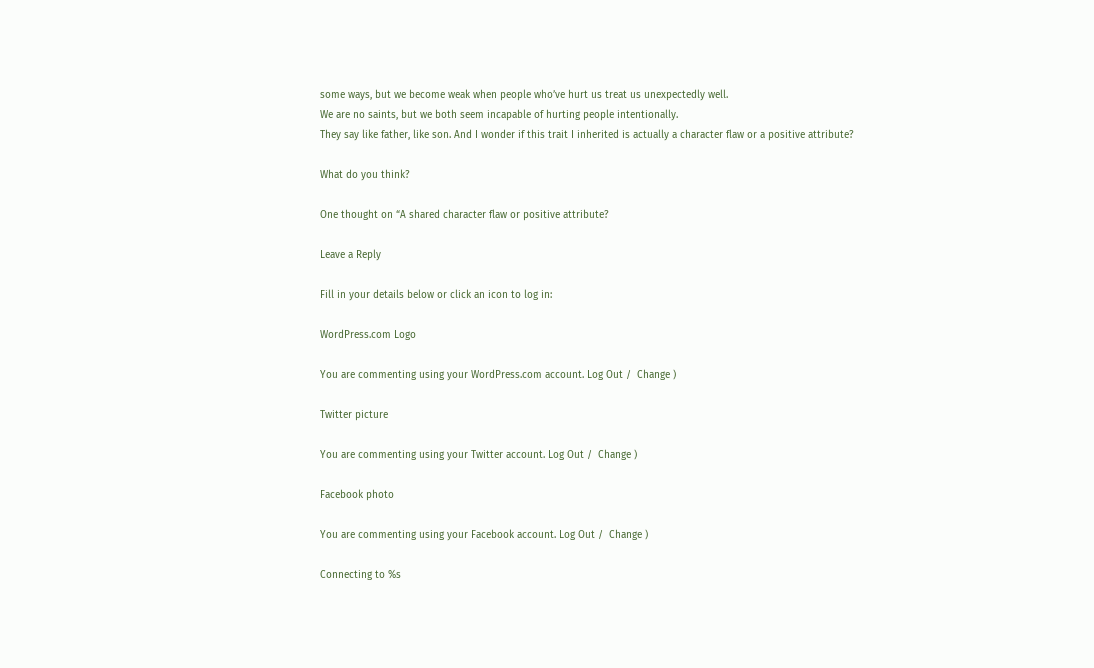some ways, but we become weak when people who’ve hurt us treat us unexpectedly well.
We are no saints, but we both seem incapable of hurting people intentionally.
They say like father, like son. And I wonder if this trait I inherited is actually a character flaw or a positive attribute?

What do you think?

One thought on “A shared character flaw or positive attribute?

Leave a Reply

Fill in your details below or click an icon to log in:

WordPress.com Logo

You are commenting using your WordPress.com account. Log Out /  Change )

Twitter picture

You are commenting using your Twitter account. Log Out /  Change )

Facebook photo

You are commenting using your Facebook account. Log Out /  Change )

Connecting to %s